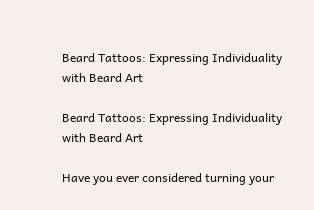Beard Tattoos: Expressing Individuality with Beard Art

Beard Tattoos: Expressing Individuality with Beard Art

Have you ever considered turning your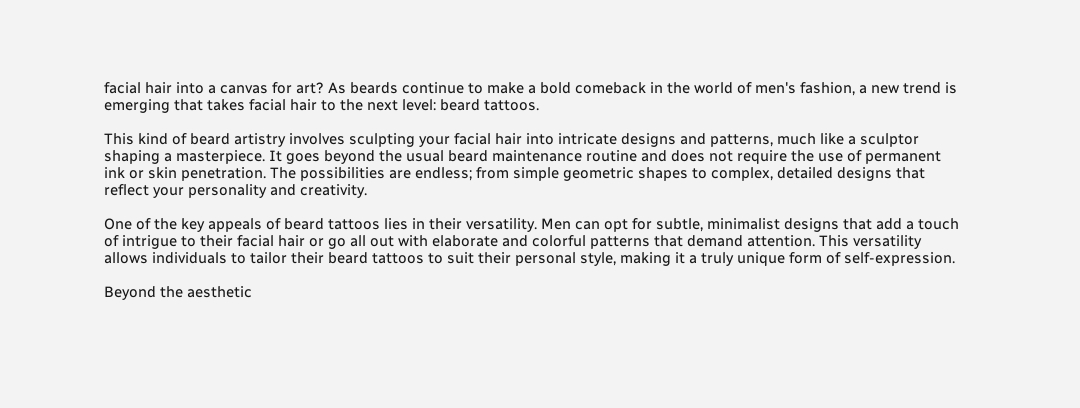facial hair into a canvas for art? As beards continue to make a bold comeback in the world of men's fashion, a new trend is emerging that takes facial hair to the next level: beard tattoos.

This kind of beard artistry involves sculpting your facial hair into intricate designs and patterns, much like a sculptor shaping a masterpiece. It goes beyond the usual beard maintenance routine and does not require the use of permanent ink or skin penetration. The possibilities are endless; from simple geometric shapes to complex, detailed designs that reflect your personality and creativity.

One of the key appeals of beard tattoos lies in their versatility. Men can opt for subtle, minimalist designs that add a touch of intrigue to their facial hair or go all out with elaborate and colorful patterns that demand attention. This versatility allows individuals to tailor their beard tattoos to suit their personal style, making it a truly unique form of self-expression.

Beyond the aesthetic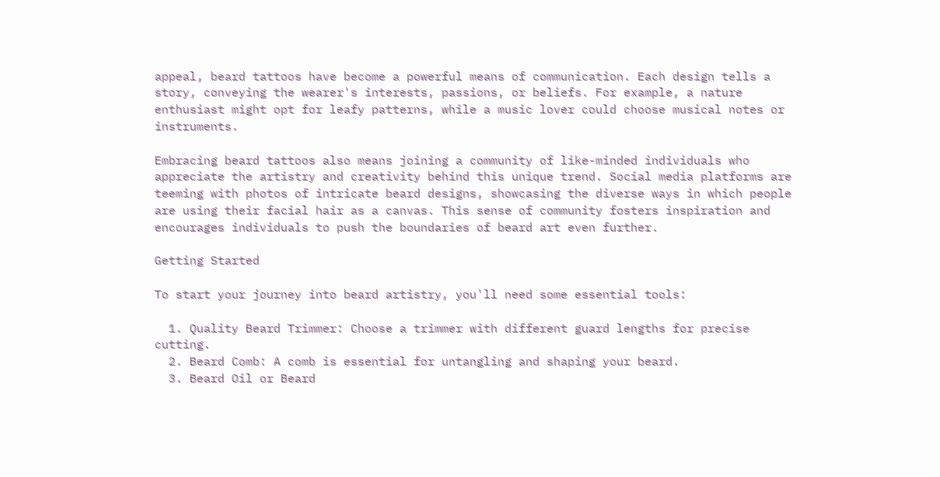appeal, beard tattoos have become a powerful means of communication. Each design tells a story, conveying the wearer's interests, passions, or beliefs. For example, a nature enthusiast might opt for leafy patterns, while a music lover could choose musical notes or instruments.

Embracing beard tattoos also means joining a community of like-minded individuals who appreciate the artistry and creativity behind this unique trend. Social media platforms are teeming with photos of intricate beard designs, showcasing the diverse ways in which people are using their facial hair as a canvas. This sense of community fosters inspiration and encourages individuals to push the boundaries of beard art even further.

Getting Started

To start your journey into beard artistry, you'll need some essential tools:

  1. Quality Beard Trimmer: Choose a trimmer with different guard lengths for precise cutting.
  2. Beard Comb: A comb is essential for untangling and shaping your beard.
  3. Beard Oil or Beard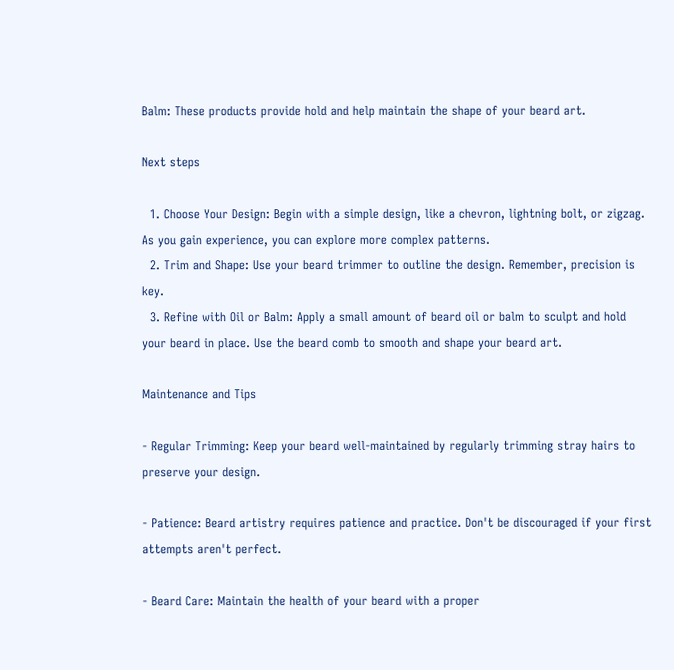Balm: These products provide hold and help maintain the shape of your beard art.

Next steps

  1. Choose Your Design: Begin with a simple design, like a chevron, lightning bolt, or zigzag. As you gain experience, you can explore more complex patterns.
  2. Trim and Shape: Use your beard trimmer to outline the design. Remember, precision is key.
  3. Refine with Oil or Balm: Apply a small amount of beard oil or balm to sculpt and hold your beard in place. Use the beard comb to smooth and shape your beard art.

Maintenance and Tips

- Regular Trimming: Keep your beard well-maintained by regularly trimming stray hairs to preserve your design.

- Patience: Beard artistry requires patience and practice. Don't be discouraged if your first attempts aren't perfect.

- Beard Care: Maintain the health of your beard with a proper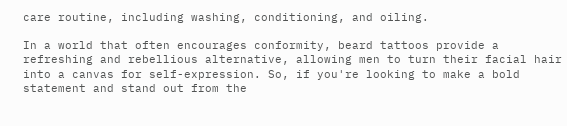care routine, including washing, conditioning, and oiling.

In a world that often encourages conformity, beard tattoos provide a refreshing and rebellious alternative, allowing men to turn their facial hair into a canvas for self-expression. So, if you're looking to make a bold statement and stand out from the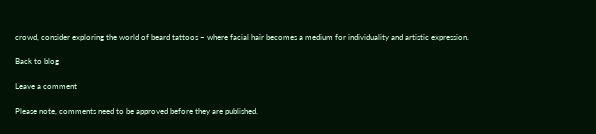crowd, consider exploring the world of beard tattoos – where facial hair becomes a medium for individuality and artistic expression.

Back to blog

Leave a comment

Please note, comments need to be approved before they are published.